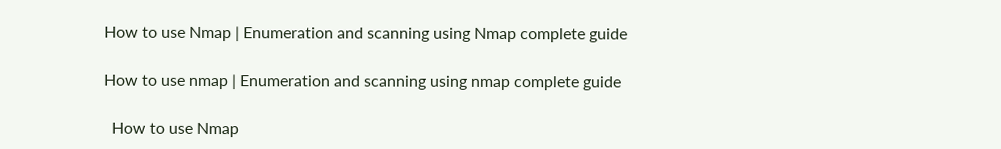How to use Nmap | Enumeration and scanning using Nmap complete guide

How to use nmap | Enumeration and scanning using nmap complete guide

  How to use Nmap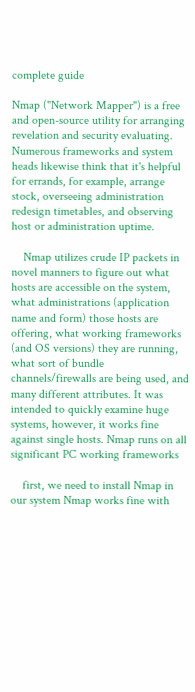complete guide

Nmap ("Network Mapper") is a free and open-source utility for arranging revelation and security evaluating. Numerous frameworks and system heads likewise think that it's helpful for errands, for example, arrange stock, overseeing administration redesign timetables, and observing host or administration uptime.

    Nmap utilizes crude IP packets in novel manners to figure out what hosts are accessible on the system, what administrations (application name and form) those hosts are offering, what working frameworks (and OS versions) they are running, what sort of bundle channels/firewalls are being used, and many different attributes. It was intended to quickly examine huge systems, however, it works fine against single hosts. Nmap runs on all significant PC working frameworks

    first, we need to install Nmap in our system Nmap works fine with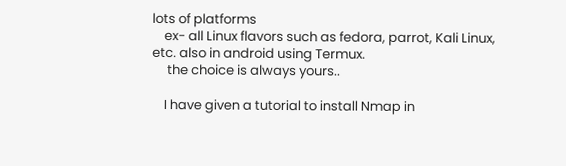lots of platforms
    ex- all Linux flavors such as fedora, parrot, Kali Linux, etc. also in android using Termux.
     the choice is always yours..

    I have given a tutorial to install Nmap in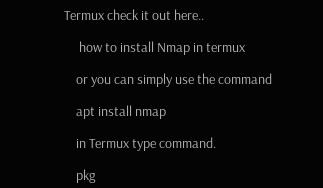Termux check it out here..

     how to install Nmap in termux

    or you can simply use the command

    apt install nmap

    in Termux type command.

    pkg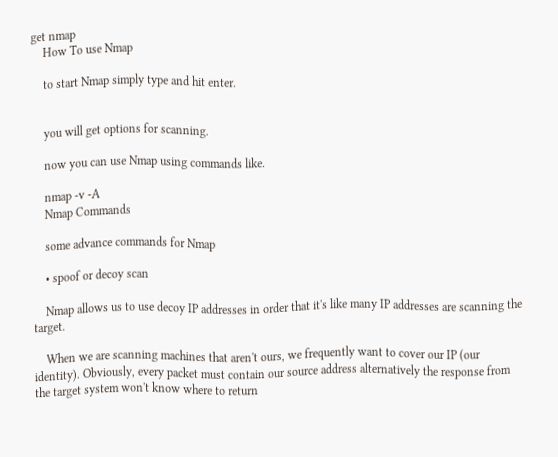get nmap
    How To use Nmap

    to start Nmap simply type and hit enter.


    you will get options for scanning.

    now you can use Nmap using commands like.

    nmap -v -A
    Nmap Commands

    some advance commands for Nmap

    • spoof or decoy scan

    Nmap allows us to use decoy IP addresses in order that it's like many IP addresses are scanning the target.

    When we are scanning machines that aren't ours, we frequently want to cover our IP (our identity). Obviously, every packet must contain our source address alternatively the response from the target system won't know where to return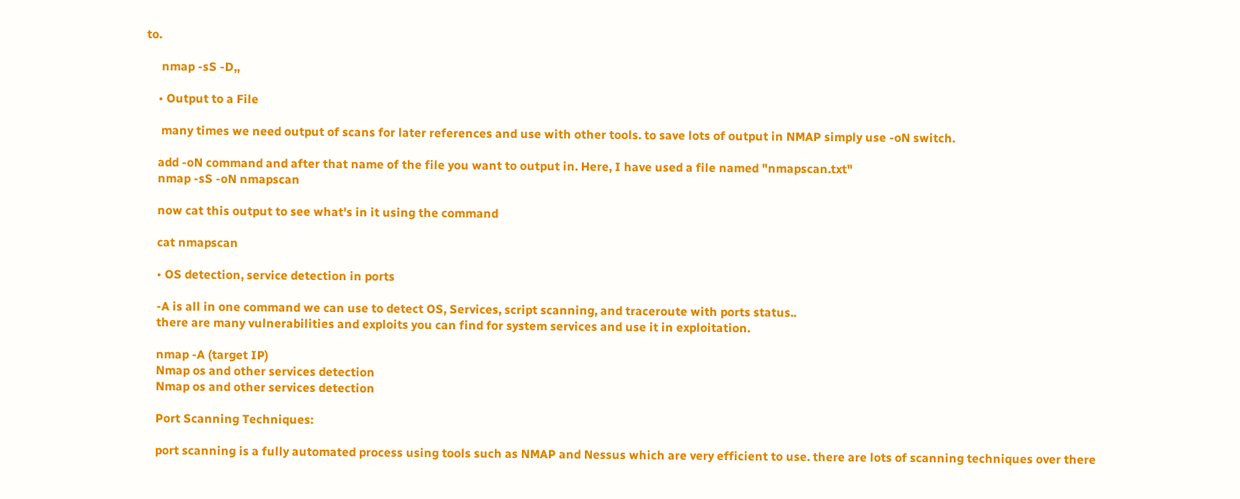to.

     nmap -sS -D,,

    • Output to a File

     many times we need output of scans for later references and use with other tools. to save lots of output in NMAP simply use -oN switch.

    add -oN command and after that name of the file you want to output in. Here, I have used a file named "nmapscan.txt"
    nmap -sS -oN nmapscan

    now cat this output to see what's in it using the command

    cat nmapscan

    • OS detection, service detection in ports

    -A is all in one command we can use to detect OS, Services, script scanning, and traceroute with ports status..
    there are many vulnerabilities and exploits you can find for system services and use it in exploitation.

    nmap -A (target IP)
    Nmap os and other services detection
    Nmap os and other services detection

    Port Scanning Techniques:

    port scanning is a fully automated process using tools such as NMAP and Nessus which are very efficient to use. there are lots of scanning techniques over there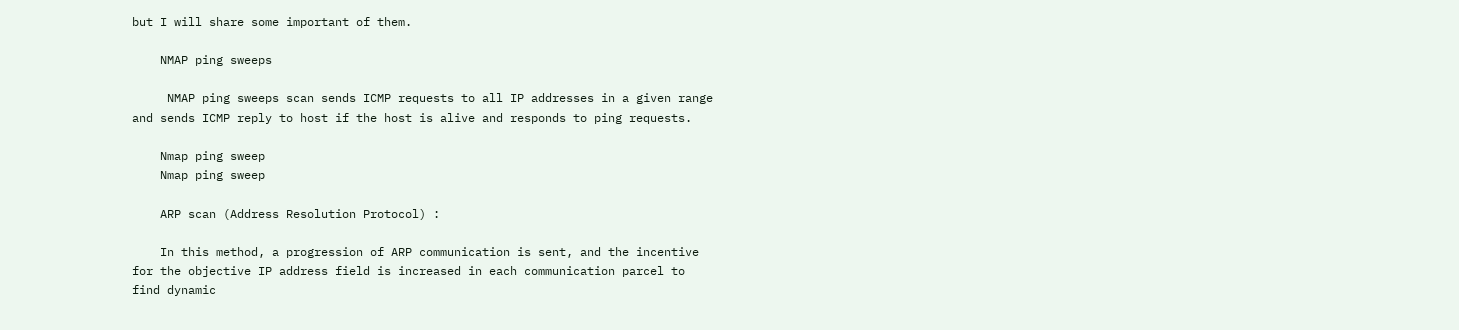but I will share some important of them.

    NMAP ping sweeps

     NMAP ping sweeps scan sends ICMP requests to all IP addresses in a given range and sends ICMP reply to host if the host is alive and responds to ping requests.

    Nmap ping sweep
    Nmap ping sweep

    ARP scan (Address Resolution Protocol) :

    In this method, a progression of ARP communication is sent, and the incentive for the objective IP address field is increased in each communication parcel to find dynamic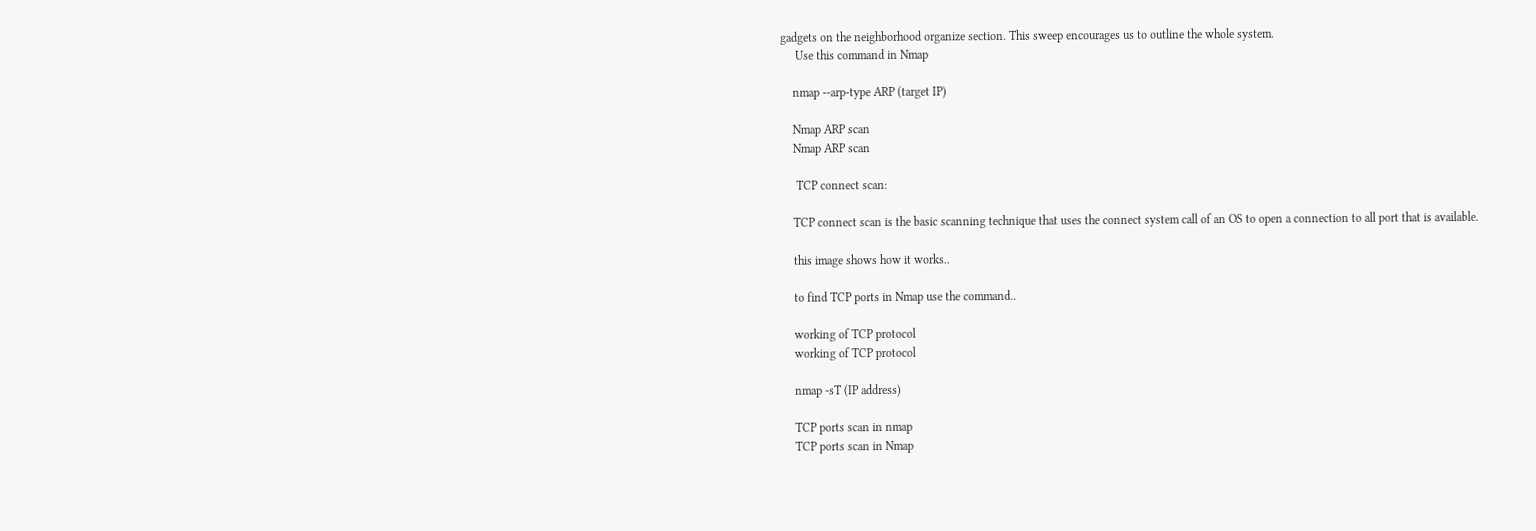gadgets on the neighborhood organize section. This sweep encourages us to outline the whole system.
     Use this command in Nmap

    nmap --arp-type ARP (target IP)

    Nmap ARP scan
    Nmap ARP scan

     TCP connect scan:

    TCP connect scan is the basic scanning technique that uses the connect system call of an OS to open a connection to all port that is available.

    this image shows how it works..

    to find TCP ports in Nmap use the command..

    working of TCP protocol
    working of TCP protocol

    nmap -sT (IP address)

    TCP ports scan in nmap
    TCP ports scan in Nmap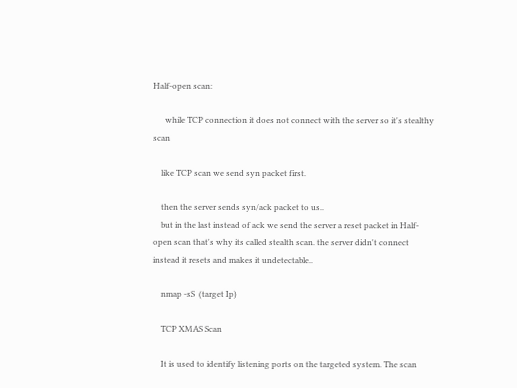Half-open scan:

      while TCP connection it does not connect with the server so it's stealthy scan

    like TCP scan we send syn packet first.

    then the server sends syn/ack packet to us..
    but in the last instead of ack we send the server a reset packet in Half-open scan that's why its called stealth scan. the server didn't connect instead it resets and makes it undetectable..

    nmap -sS  (target Ip)

    TCP XMAS Scan

    It is used to identify listening ports on the targeted system. The scan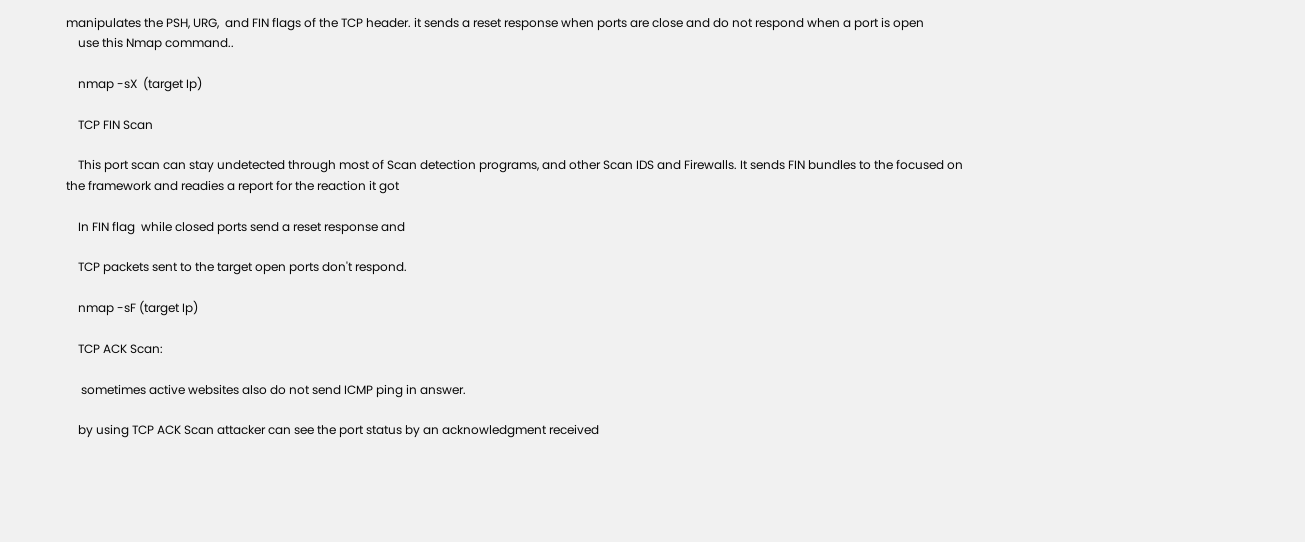manipulates the PSH, URG,  and FIN flags of the TCP header. it sends a reset response when ports are close and do not respond when a port is open
    use this Nmap command..

    nmap -sX  (target Ip)

    TCP FIN Scan

    This port scan can stay undetected through most of Scan detection programs, and other Scan IDS and Firewalls. It sends FIN bundles to the focused on the framework and readies a report for the reaction it got

    In FIN flag  while closed ports send a reset response and

    TCP packets sent to the target open ports don't respond.

    nmap -sF (target Ip)

    TCP ACK Scan:

     sometimes active websites also do not send ICMP ping in answer.

    by using TCP ACK Scan attacker can see the port status by an acknowledgment received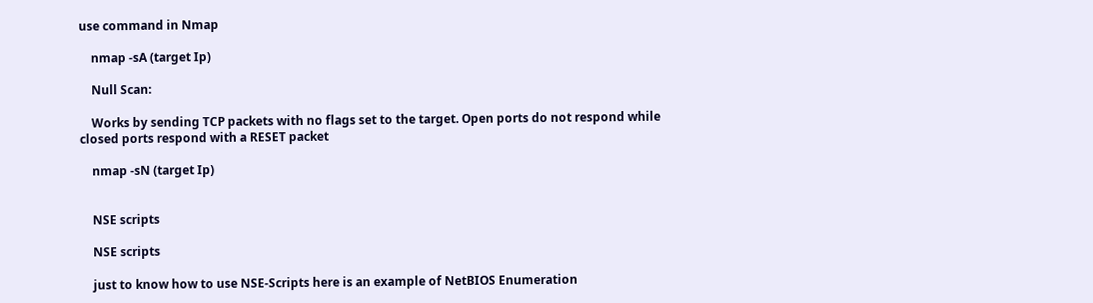use command in Nmap

    nmap -sA (target Ip)

    Null Scan:

    Works by sending TCP packets with no flags set to the target. Open ports do not respond while closed ports respond with a RESET packet

    nmap -sN (target Ip)


    NSE scripts

    NSE scripts

    just to know how to use NSE-Scripts here is an example of NetBIOS Enumeration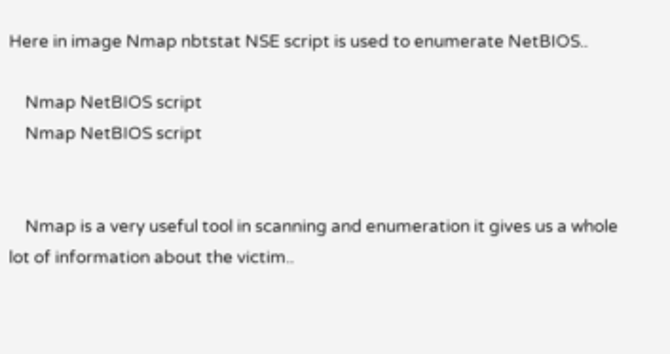Here in image Nmap nbtstat NSE script is used to enumerate NetBIOS..

    Nmap NetBIOS script
    Nmap NetBIOS script


    Nmap is a very useful tool in scanning and enumeration it gives us a whole lot of information about the victim..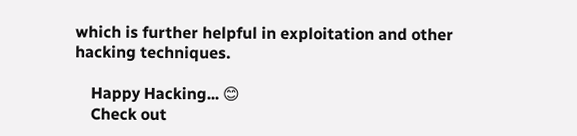which is further helpful in exploitation and other hacking techniques.

    Happy Hacking... 😊
    Check out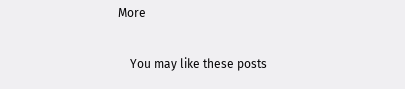More

    You may like these posts